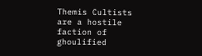Themis Cultists are a hostile faction of ghoulified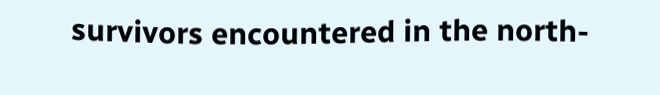survivors encountered in the north-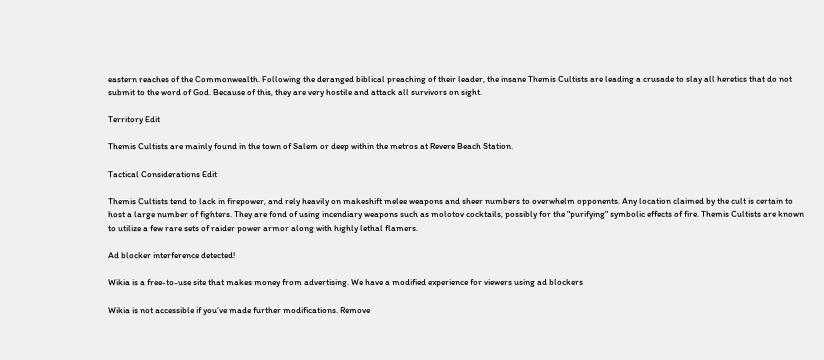eastern reaches of the Commonwealth. Following the deranged biblical preaching of their leader, the insane Themis Cultists are leading a crusade to slay all heretics that do not submit to the word of God. Because of this, they are very hostile and attack all survivors on sight.

Territory Edit

Themis Cultists are mainly found in the town of Salem or deep within the metros at Revere Beach Station.

Tactical Considerations Edit

Themis Cultists tend to lack in firepower, and rely heavily on makeshift melee weapons and sheer numbers to overwhelm opponents. Any location claimed by the cult is certain to host a large number of fighters. They are fond of using incendiary weapons such as molotov cocktails, possibly for the "purifying" symbolic effects of fire. Themis Cultists are known to utilize a few rare sets of raider power armor along with highly lethal flamers.

Ad blocker interference detected!

Wikia is a free-to-use site that makes money from advertising. We have a modified experience for viewers using ad blockers

Wikia is not accessible if you’ve made further modifications. Remove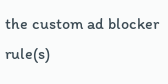the custom ad blocker rule(s)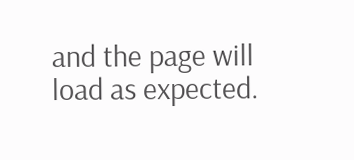and the page will load as expected.